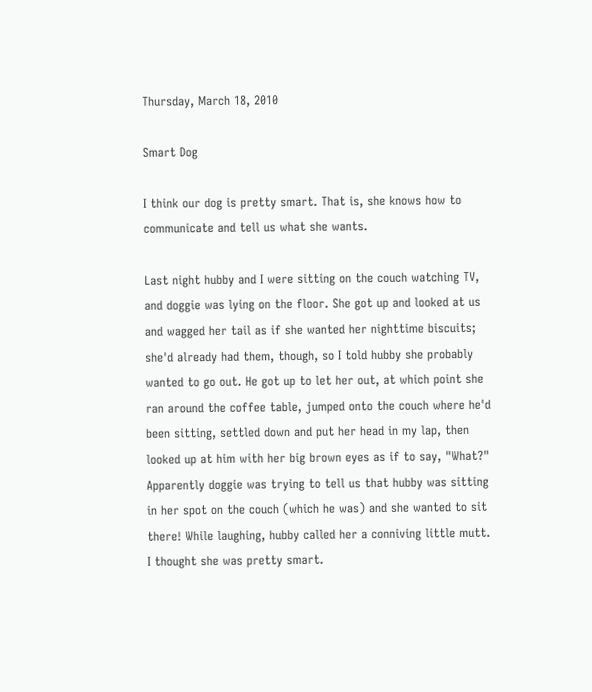Thursday, March 18, 2010

Smart Dog

I think our dog is pretty smart. That is, she knows how to communicate and tell us what she wants.

Last night hubby and I were sitting on the couch watching TV, and doggie was lying on the floor. She got up and looked at us and wagged her tail as if she wanted her nighttime biscuits; she'd already had them, though, so I told hubby she probably wanted to go out. He got up to let her out, at which point she ran around the coffee table, jumped onto the couch where he'd been sitting, settled down and put her head in my lap, then looked up at him with her big brown eyes as if to say, "What?" Apparently doggie was trying to tell us that hubby was sitting in her spot on the couch (which he was) and she wanted to sit there! While laughing, hubby called her a conniving little mutt. I thought she was pretty smart.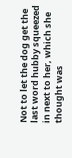Not to let the dog get the last word hubby squeezed in next to her, which she thought was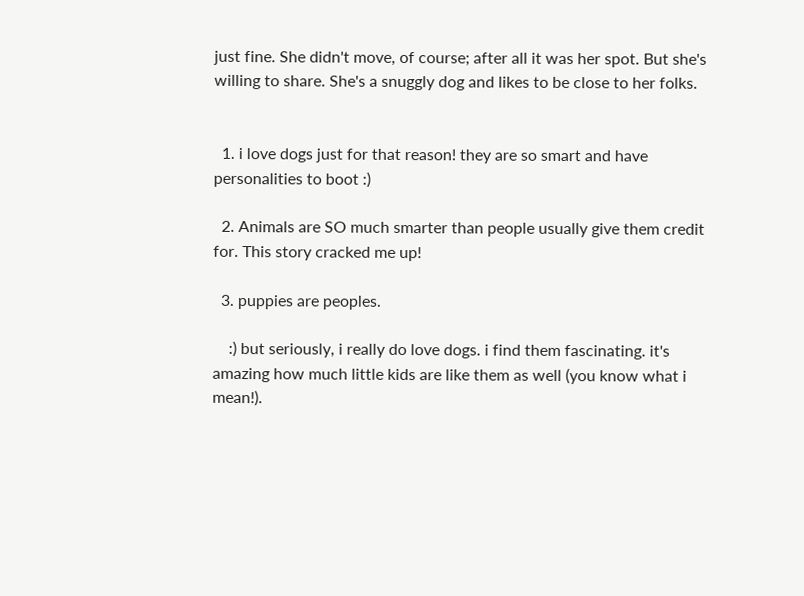just fine. She didn't move, of course; after all it was her spot. But she's willing to share. She's a snuggly dog and likes to be close to her folks.


  1. i love dogs just for that reason! they are so smart and have personalities to boot :)

  2. Animals are SO much smarter than people usually give them credit for. This story cracked me up!

  3. puppies are peoples.

    :) but seriously, i really do love dogs. i find them fascinating. it's amazing how much little kids are like them as well (you know what i mean!).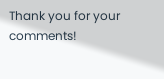Thank you for your comments!